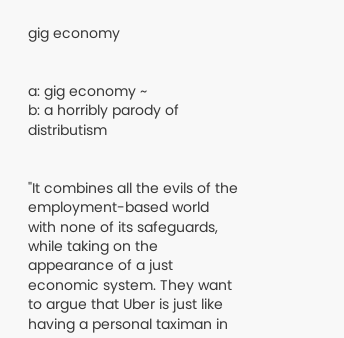gig economy


a: gig economy ~
b: a horribly parody of distributism


"It combines all the evils of the employment-based world with none of its safeguards, while taking on the appearance of a just economic system. They want to argue that Uber is just like having a personal taximan in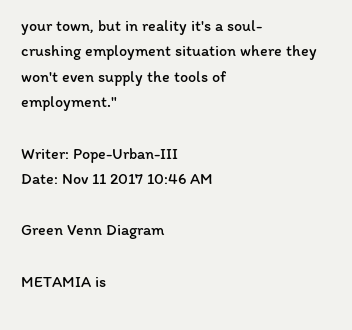your town, but in reality it's a soul-crushing employment situation where they won't even supply the tools of employment."

Writer: Pope-Urban-III
Date: Nov 11 2017 10:46 AM

Green Venn Diagram

METAMIA is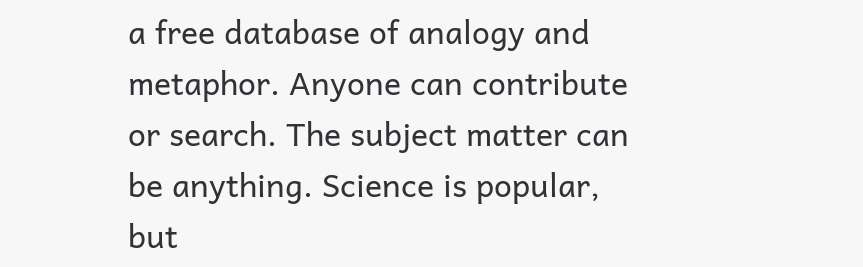a free database of analogy and metaphor. Anyone can contribute or search. The subject matter can be anything. Science is popular, but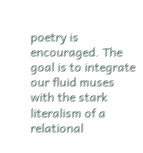poetry is encouraged. The goal is to integrate our fluid muses with the stark literalism of a relational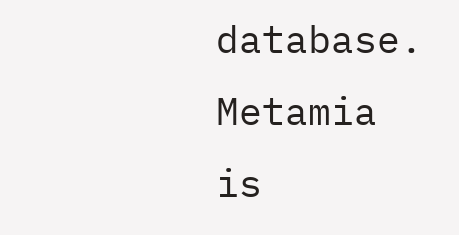database. Metamia is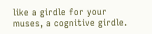like a girdle for your muses, a cognitive girdle.